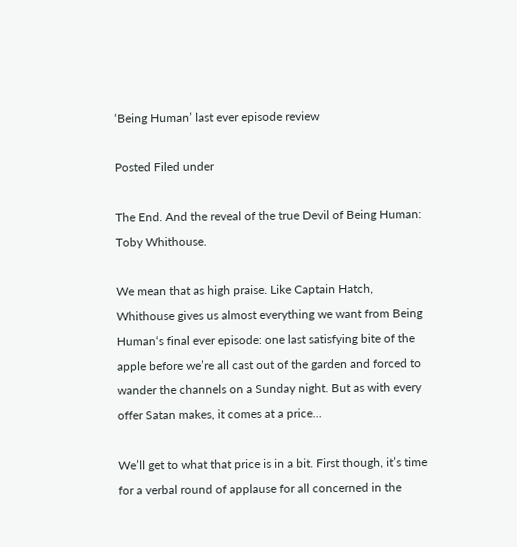‘Being Human’ last ever episode review

Posted Filed under

The End. And the reveal of the true Devil of Being Human: Toby Whithouse.

We mean that as high praise. Like Captain Hatch, Whithouse gives us almost everything we want from Being Human‘s final ever episode: one last satisfying bite of the apple before we’re all cast out of the garden and forced to wander the channels on a Sunday night. But as with every offer Satan makes, it comes at a price…

We’ll get to what that price is in a bit. First though, it’s time for a verbal round of applause for all concerned in the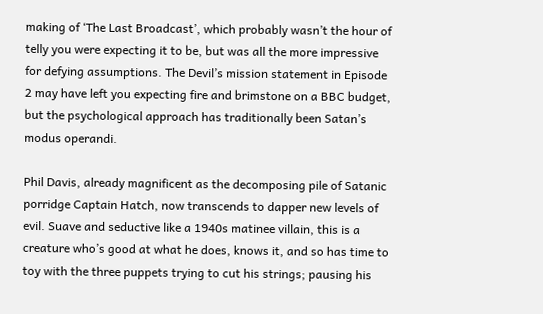making of ‘The Last Broadcast’, which probably wasn’t the hour of telly you were expecting it to be, but was all the more impressive for defying assumptions. The Devil’s mission statement in Episode 2 may have left you expecting fire and brimstone on a BBC budget, but the psychological approach has traditionally been Satan’s modus operandi.

Phil Davis, already magnificent as the decomposing pile of Satanic porridge Captain Hatch, now transcends to dapper new levels of evil. Suave and seductive like a 1940s matinee villain, this is a creature who’s good at what he does, knows it, and so has time to toy with the three puppets trying to cut his strings; pausing his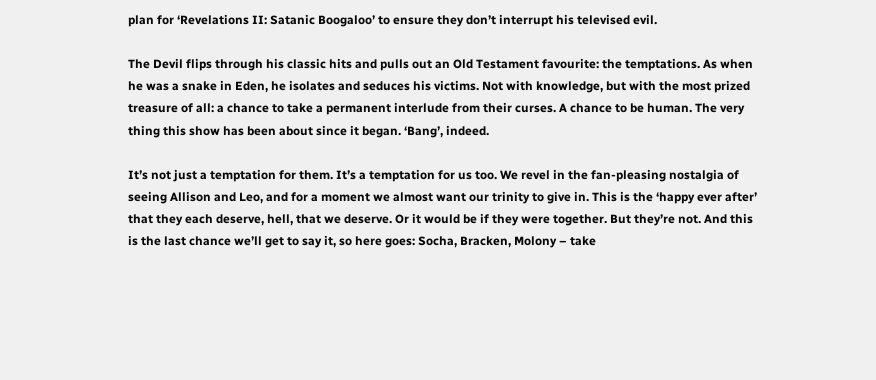plan for ‘Revelations II: Satanic Boogaloo’ to ensure they don’t interrupt his televised evil.

The Devil flips through his classic hits and pulls out an Old Testament favourite: the temptations. As when he was a snake in Eden, he isolates and seduces his victims. Not with knowledge, but with the most prized treasure of all: a chance to take a permanent interlude from their curses. A chance to be human. The very thing this show has been about since it began. ‘Bang’, indeed.

It’s not just a temptation for them. It’s a temptation for us too. We revel in the fan-pleasing nostalgia of seeing Allison and Leo, and for a moment we almost want our trinity to give in. This is the ‘happy ever after’ that they each deserve, hell, that we deserve. Or it would be if they were together. But they’re not. And this is the last chance we’ll get to say it, so here goes: Socha, Bracken, Molony – take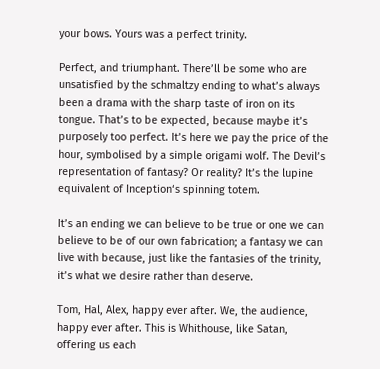your bows. Yours was a perfect trinity.

Perfect, and triumphant. There’ll be some who are unsatisfied by the schmaltzy ending to what’s always been a drama with the sharp taste of iron on its tongue. That’s to be expected, because maybe it’s purposely too perfect. It’s here we pay the price of the hour, symbolised by a simple origami wolf. The Devil’s representation of fantasy? Or reality? It’s the lupine equivalent of Inception‘s spinning totem.

It’s an ending we can believe to be true or one we can believe to be of our own fabrication; a fantasy we can live with because, just like the fantasies of the trinity, it’s what we desire rather than deserve.

Tom, Hal, Alex, happy ever after. We, the audience, happy ever after. This is Whithouse, like Satan, offering us each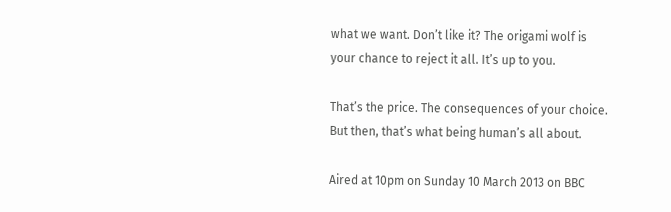what we want. Don’t like it? The origami wolf is your chance to reject it all. It’s up to you.

That’s the price. The consequences of your choice. But then, that’s what being human’s all about.

Aired at 10pm on Sunday 10 March 2013 on BBC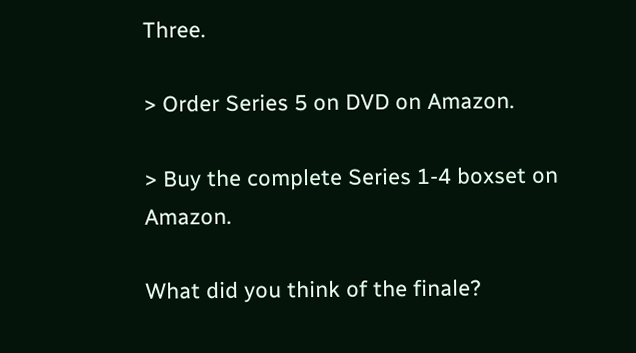Three.

> Order Series 5 on DVD on Amazon.

> Buy the complete Series 1-4 boxset on Amazon.

What did you think of the finale?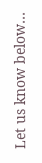Let us know below…